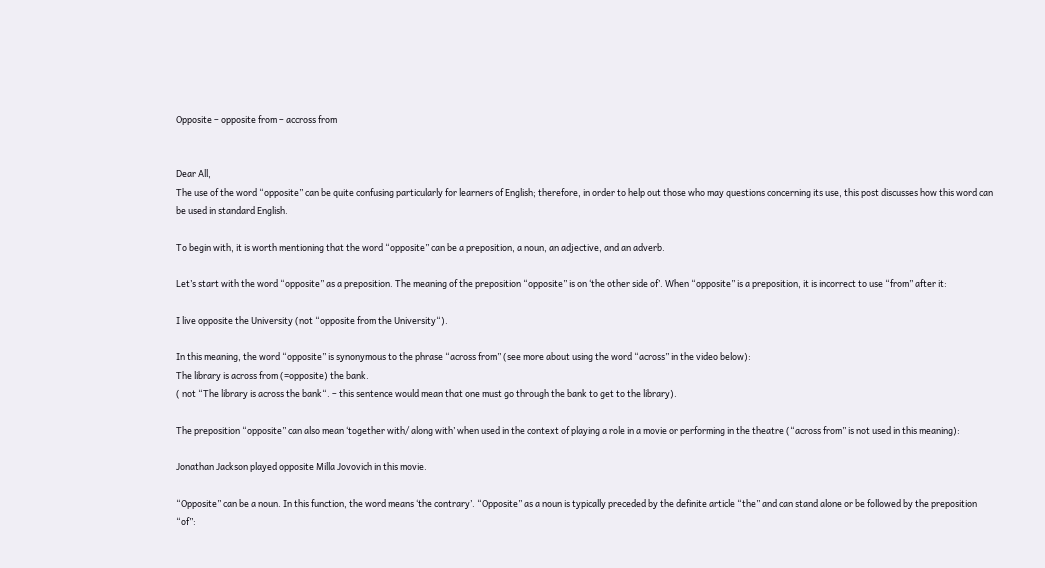Opposite – opposite from – accross from


Dear All,
The use of the word “opposite” can be quite confusing particularly for learners of English; therefore, in order to help out those who may questions concerning its use, this post discusses how this word can be used in standard English.

To begin with, it is worth mentioning that the word “opposite” can be a preposition, a noun, an adjective, and an adverb.

Let’s start with the word “opposite” as a preposition. The meaning of the preposition “opposite” is on ‘the other side of’. When “opposite” is a preposition, it is incorrect to use “from” after it:

I live opposite the University (not “opposite from the University“).

In this meaning, the word “opposite” is synonymous to the phrase “across from” (see more about using the word “across” in the video below):
The library is across from (=opposite) the bank.
( not “The library is across the bank“. – this sentence would mean that one must go through the bank to get to the library).

The preposition “opposite” can also mean ‘together with/ along with’ when used in the context of playing a role in a movie or performing in the theatre (“across from” is not used in this meaning):

Jonathan Jackson played opposite Milla Jovovich in this movie.

“Opposite” can be a noun. In this function, the word means ‘the contrary’. “Opposite” as a noun is typically preceded by the definite article “the” and can stand alone or be followed by the preposition “of”: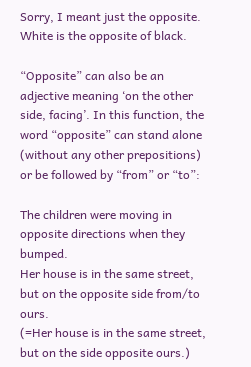Sorry, I meant just the opposite.
White is the opposite of black.

“Opposite” can also be an adjective meaning ‘on the other side, facing’. In this function, the word “opposite” can stand alone (without any other prepositions) or be followed by “from” or “to”:

The children were moving in opposite directions when they bumped.
Her house is in the same street, but on the opposite side from/to ours.
(=Her house is in the same street, but on the side opposite ours.)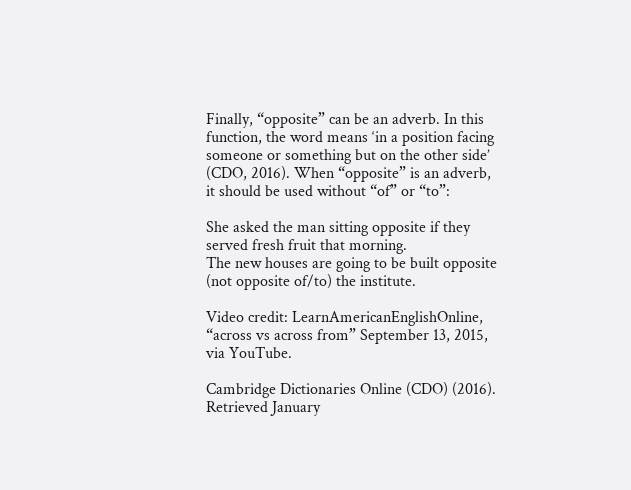Finally, “opposite” can be an adverb. In this function, the word means ‘in a position facing someone or something but on the other side’ (CDO, 2016). When “opposite” is an adverb, it should be used without “of” or “to”:

She asked the man sitting opposite if they served fresh fruit that morning.
The new houses are going to be built opposite (not opposite of/to) the institute.

Video credit: LearnAmericanEnglishOnline, “across vs across from” September 13, 2015, via YouTube.

Cambridge Dictionaries Online (CDO) (2016). Retrieved January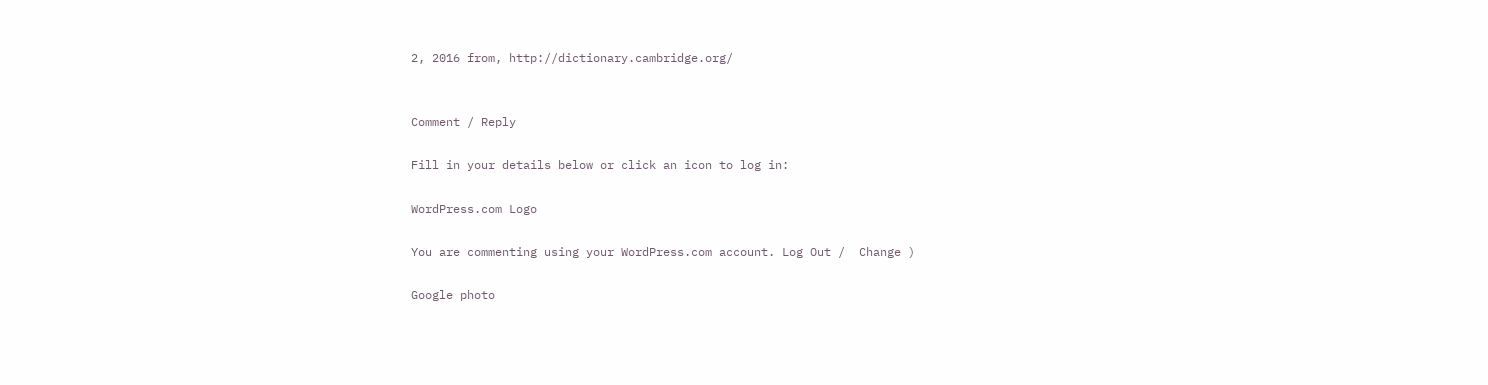2, 2016 from, http://dictionary.cambridge.org/


Comment / Reply

Fill in your details below or click an icon to log in:

WordPress.com Logo

You are commenting using your WordPress.com account. Log Out /  Change )

Google photo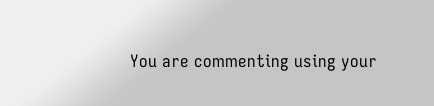You are commenting using your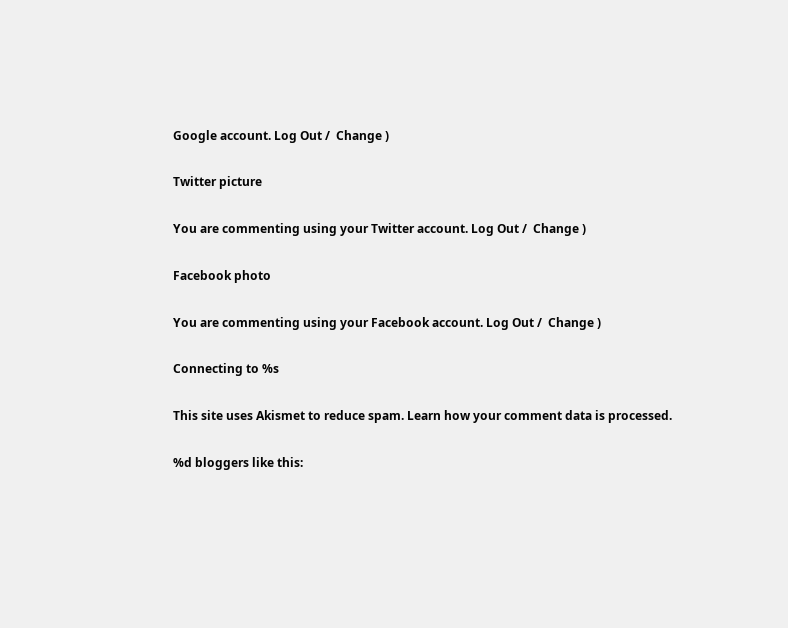Google account. Log Out /  Change )

Twitter picture

You are commenting using your Twitter account. Log Out /  Change )

Facebook photo

You are commenting using your Facebook account. Log Out /  Change )

Connecting to %s

This site uses Akismet to reduce spam. Learn how your comment data is processed.

%d bloggers like this: